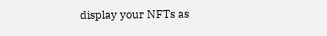display your NFTs as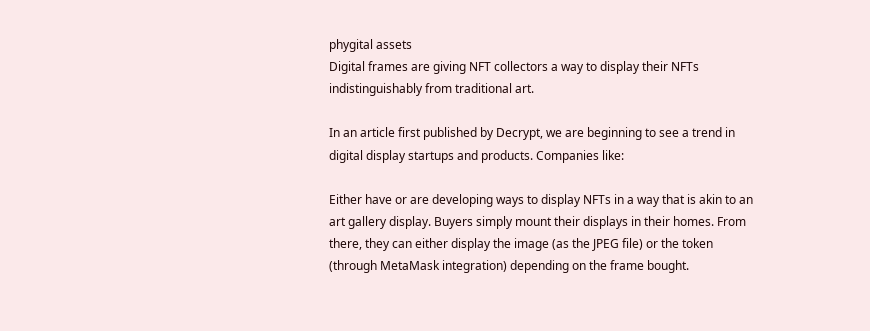phygital assets
Digital frames are giving NFT collectors a way to display their NFTs indistinguishably from traditional art.

In an article first published by Decrypt, we are beginning to see a trend in digital display startups and products. Companies like:

Either have or are developing ways to display NFTs in a way that is akin to an art gallery display. Buyers simply mount their displays in their homes. From there, they can either display the image (as the JPEG file) or the token (through MetaMask integration) depending on the frame bought.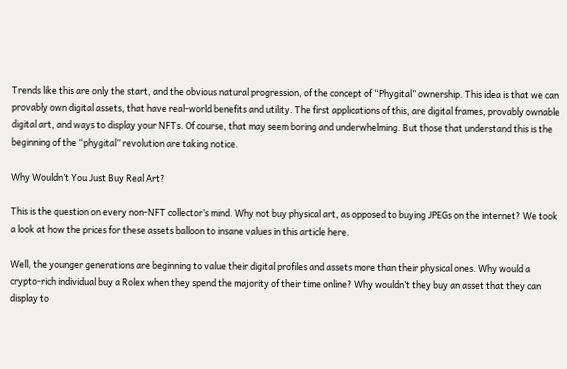Trends like this are only the start, and the obvious natural progression, of the concept of “Phygital” ownership. This idea is that we can provably own digital assets, that have real-world benefits and utility. The first applications of this, are digital frames, provably ownable digital art, and ways to display your NFTs. Of course, that may seem boring and underwhelming. But those that understand this is the beginning of the “phygital” revolution are taking notice.

Why Wouldn’t You Just Buy Real Art?

This is the question on every non-NFT collector’s mind. Why not buy physical art, as opposed to buying JPEGs on the internet? We took a look at how the prices for these assets balloon to insane values in this article here.

Well, the younger generations are beginning to value their digital profiles and assets more than their physical ones. Why would a crypto-rich individual buy a Rolex when they spend the majority of their time online? Why wouldn’t they buy an asset that they can display to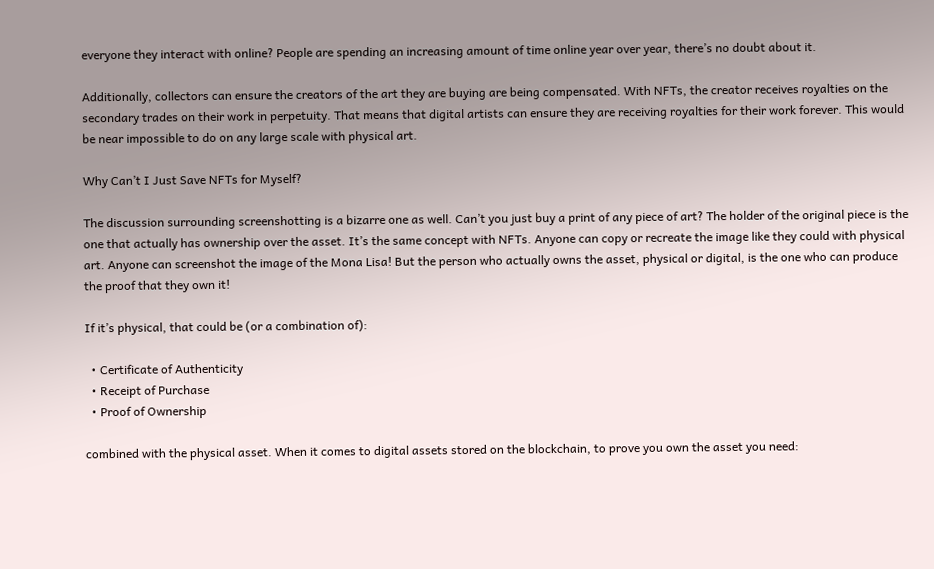everyone they interact with online? People are spending an increasing amount of time online year over year, there’s no doubt about it.

Additionally, collectors can ensure the creators of the art they are buying are being compensated. With NFTs, the creator receives royalties on the secondary trades on their work in perpetuity. That means that digital artists can ensure they are receiving royalties for their work forever. This would be near impossible to do on any large scale with physical art.

Why Can’t I Just Save NFTs for Myself?

The discussion surrounding screenshotting is a bizarre one as well. Can’t you just buy a print of any piece of art? The holder of the original piece is the one that actually has ownership over the asset. It’s the same concept with NFTs. Anyone can copy or recreate the image like they could with physical art. Anyone can screenshot the image of the Mona Lisa! But the person who actually owns the asset, physical or digital, is the one who can produce the proof that they own it!

If it’s physical, that could be (or a combination of):

  • Certificate of Authenticity
  • Receipt of Purchase
  • Proof of Ownership

combined with the physical asset. When it comes to digital assets stored on the blockchain, to prove you own the asset you need: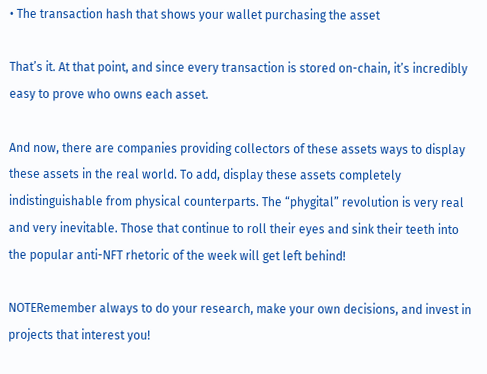• The transaction hash that shows your wallet purchasing the asset

That’s it. At that point, and since every transaction is stored on-chain, it’s incredibly easy to prove who owns each asset.

And now, there are companies providing collectors of these assets ways to display these assets in the real world. To add, display these assets completely indistinguishable from physical counterparts. The “phygital” revolution is very real and very inevitable. Those that continue to roll their eyes and sink their teeth into the popular anti-NFT rhetoric of the week will get left behind!

NOTERemember always to do your research, make your own decisions, and invest in projects that interest you!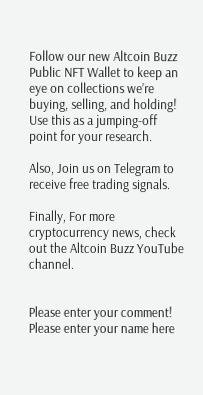Follow our new Altcoin Buzz Public NFT Wallet to keep an eye on collections we’re buying, selling, and holding! Use this as a jumping-off point for your research.

Also, Join us on Telegram to receive free trading signals.

Finally, For more cryptocurrency news, check out the Altcoin Buzz YouTube channel.


Please enter your comment!
Please enter your name here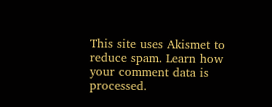This site uses Akismet to reduce spam. Learn how your comment data is processed.